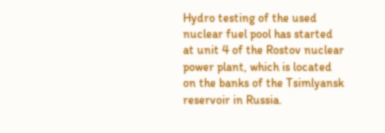Hydro testing of the used nuclear fuel pool has started at unit 4 of the Rostov nuclear power plant, which is located on the banks of the Tsimlyansk reservoir in Russia.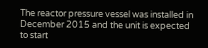The reactor pressure vessel was installed in December 2015 and the unit is expected to start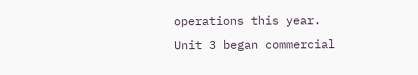operations this year.
Unit 3 began commercial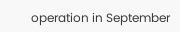operation in September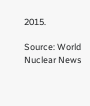2015.

Source: World Nuclear News